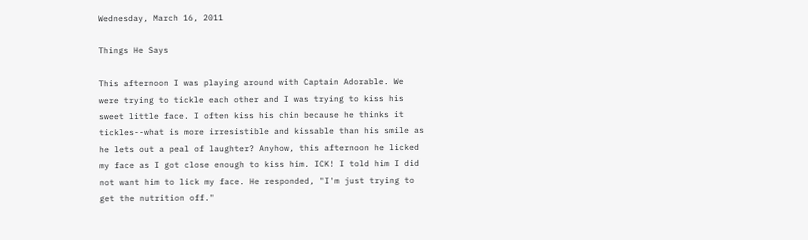Wednesday, March 16, 2011

Things He Says

This afternoon I was playing around with Captain Adorable. We were trying to tickle each other and I was trying to kiss his sweet little face. I often kiss his chin because he thinks it tickles--what is more irresistible and kissable than his smile as he lets out a peal of laughter? Anyhow, this afternoon he licked my face as I got close enough to kiss him. ICK! I told him I did not want him to lick my face. He responded, "I'm just trying to get the nutrition off."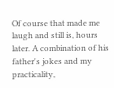Of course that made me laugh and still is, hours later. A combination of his father's jokes and my practicality,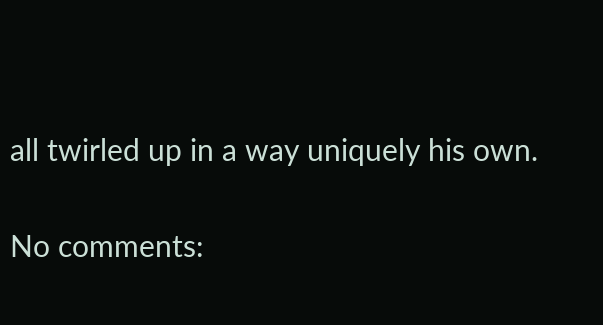all twirled up in a way uniquely his own.

No comments: